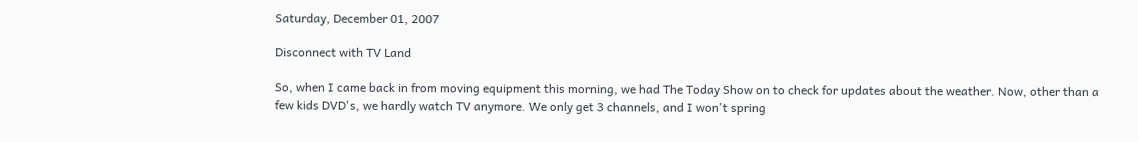Saturday, December 01, 2007

Disconnect with TV Land

So, when I came back in from moving equipment this morning, we had The Today Show on to check for updates about the weather. Now, other than a few kids DVD's, we hardly watch TV anymore. We only get 3 channels, and I won't spring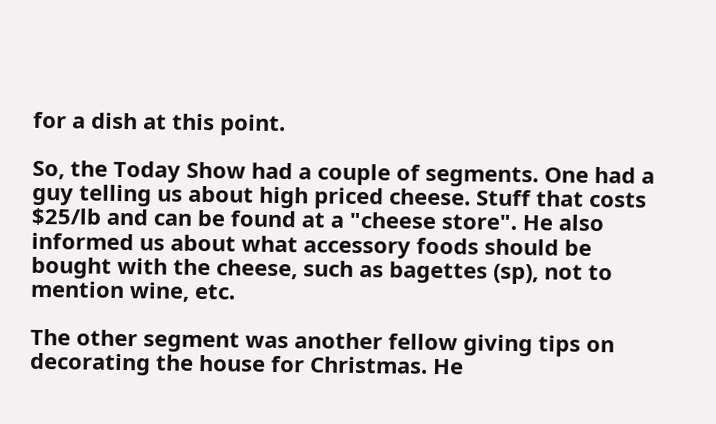for a dish at this point.

So, the Today Show had a couple of segments. One had a guy telling us about high priced cheese. Stuff that costs $25/lb and can be found at a "cheese store". He also informed us about what accessory foods should be bought with the cheese, such as bagettes (sp), not to mention wine, etc.

The other segment was another fellow giving tips on decorating the house for Christmas. He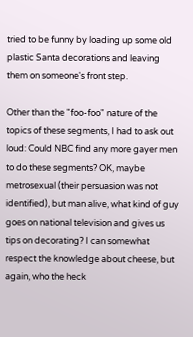tried to be funny by loading up some old plastic Santa decorations and leaving them on someone's front step.

Other than the "foo-foo" nature of the topics of these segments, I had to ask out loud: Could NBC find any more gayer men to do these segments? OK, maybe metrosexual (their persuasion was not identified), but man alive, what kind of guy goes on national television and gives us tips on decorating? I can somewhat respect the knowledge about cheese, but again, who the heck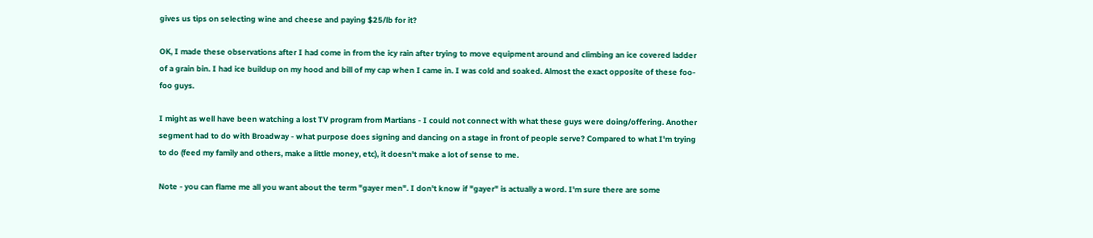gives us tips on selecting wine and cheese and paying $25/lb for it?

OK, I made these observations after I had come in from the icy rain after trying to move equipment around and climbing an ice covered ladder of a grain bin. I had ice buildup on my hood and bill of my cap when I came in. I was cold and soaked. Almost the exact opposite of these foo-foo guys.

I might as well have been watching a lost TV program from Martians - I could not connect with what these guys were doing/offering. Another segment had to do with Broadway - what purpose does signing and dancing on a stage in front of people serve? Compared to what I'm trying to do (feed my family and others, make a little money, etc), it doesn't make a lot of sense to me.

Note - you can flame me all you want about the term "gayer men". I don't know if "gayer" is actually a word. I'm sure there are some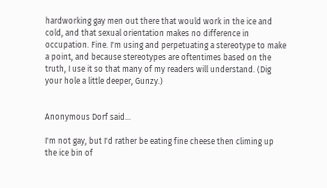hardworking gay men out there that would work in the ice and cold, and that sexual orientation makes no difference in occupation. Fine. I'm using and perpetuating a stereotype to make a point, and because stereotypes are oftentimes based on the truth, I use it so that many of my readers will understand. (Dig your hole a little deeper, Gunzy.)


Anonymous Dorf said...

I'm not gay, but I'd rather be eating fine cheese then climing up the ice bin of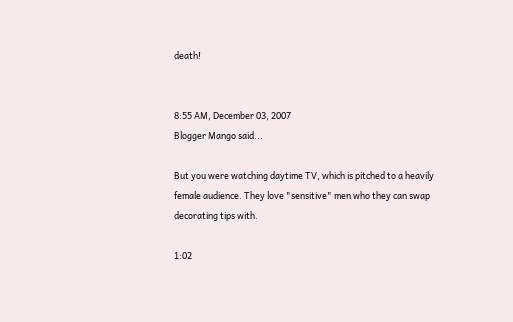death!


8:55 AM, December 03, 2007
Blogger Mango said...

But you were watching daytime TV, which is pitched to a heavily female audience. They love "sensitive" men who they can swap decorating tips with.

1:02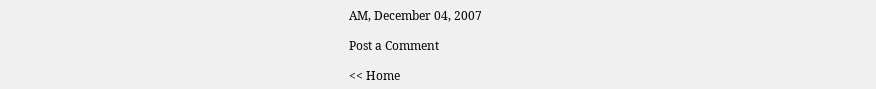AM, December 04, 2007

Post a Comment

<< Home